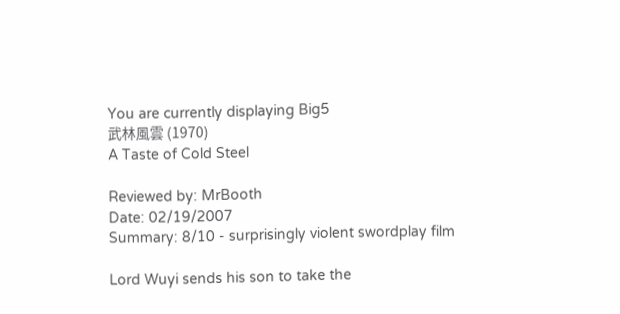You are currently displaying Big5
武林風雲 (1970)
A Taste of Cold Steel

Reviewed by: MrBooth
Date: 02/19/2007
Summary: 8/10 - surprisingly violent swordplay film

Lord Wuyi sends his son to take the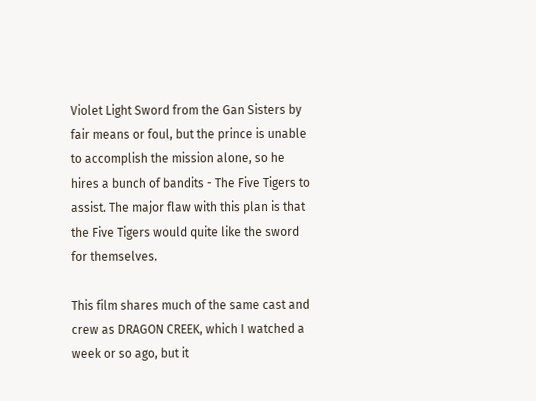Violet Light Sword from the Gan Sisters by fair means or foul, but the prince is unable to accomplish the mission alone, so he hires a bunch of bandits - The Five Tigers to assist. The major flaw with this plan is that the Five Tigers would quite like the sword for themselves.

This film shares much of the same cast and crew as DRAGON CREEK, which I watched a week or so ago, but it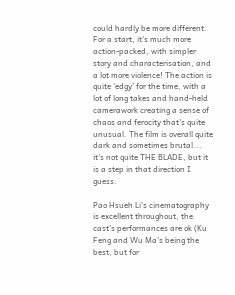could hardly be more different. For a start, it's much more action-packed, with simpler story and characterisation, and a lot more violence! The action is quite 'edgy' for the time, with a lot of long takes and hand-held camerawork creating a sense of chaos and ferocity that's quite unusual. The film is overall quite dark and sometimes brutal... it's not quite THE BLADE, but it is a step in that direction I guess.

Pao Hsueh Li's cinematography is excellent throughout, the cast's performances are ok (Ku Feng and Wu Ma's being the best, but for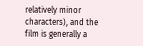relatively minor characters), and the film is generally a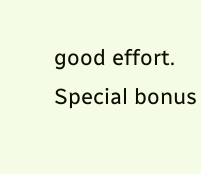good effort. Special bonus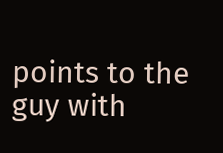points to the guy with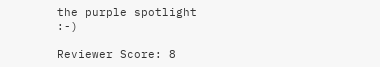the purple spotlight :-)

Reviewer Score: 8